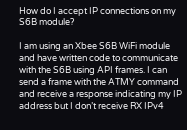How do I accept IP connections on my S6B module?

I am using an Xbee S6B WiFi module and have written code to communicate with the S6B using API frames. I can send a frame with the ATMY command and receive a response indicating my IP address but I don’t receive RX IPv4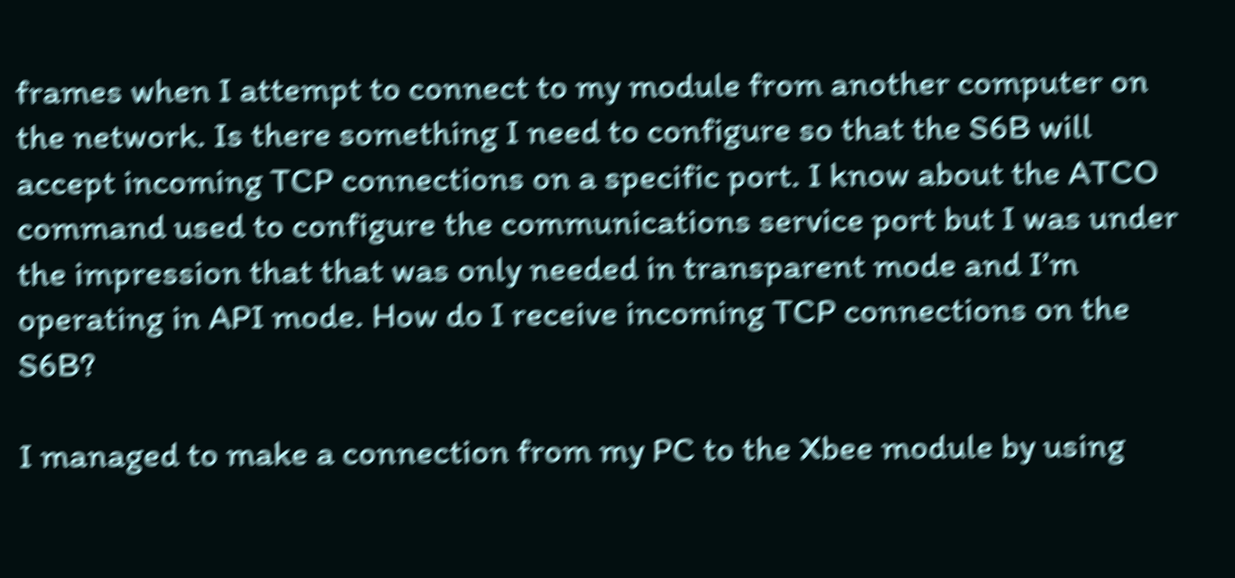frames when I attempt to connect to my module from another computer on the network. Is there something I need to configure so that the S6B will accept incoming TCP connections on a specific port. I know about the ATCO command used to configure the communications service port but I was under the impression that that was only needed in transparent mode and I’m operating in API mode. How do I receive incoming TCP connections on the S6B?

I managed to make a connection from my PC to the Xbee module by using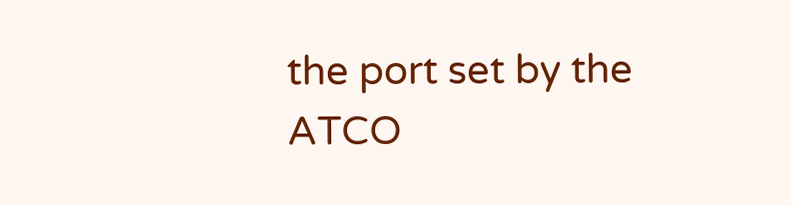the port set by the ATCO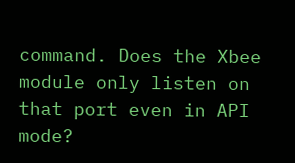command. Does the Xbee module only listen on that port even in API mode?